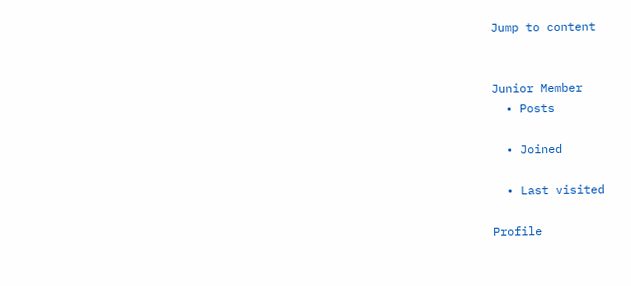Jump to content


Junior Member
  • Posts

  • Joined

  • Last visited

Profile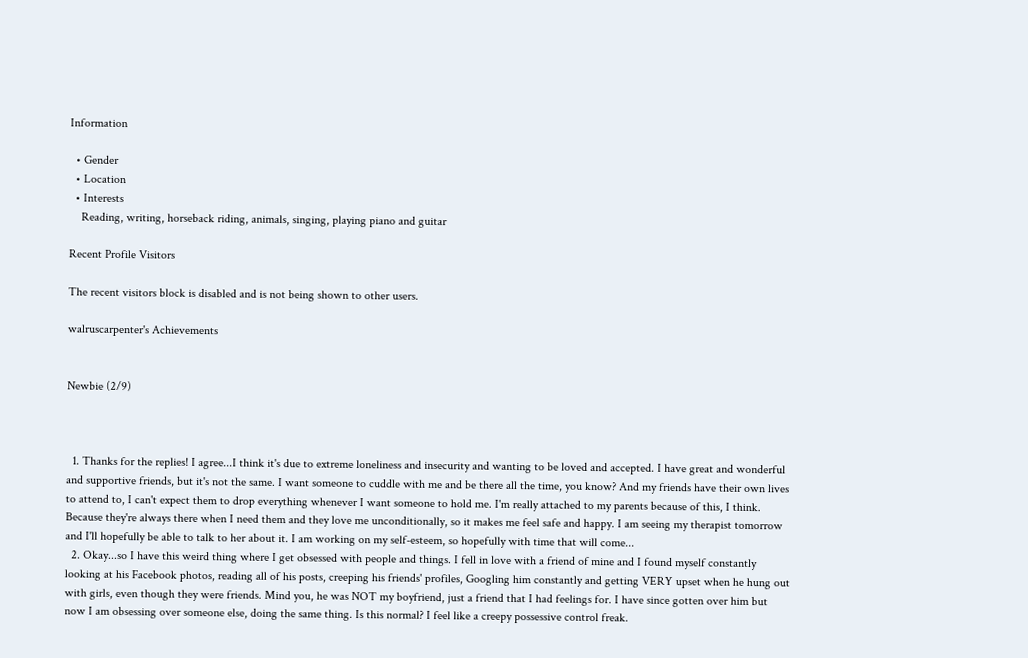Information

  • Gender
  • Location
  • Interests
    Reading, writing, horseback riding, animals, singing, playing piano and guitar

Recent Profile Visitors

The recent visitors block is disabled and is not being shown to other users.

walruscarpenter's Achievements


Newbie (2/9)



  1. Thanks for the replies! I agree...I think it's due to extreme loneliness and insecurity and wanting to be loved and accepted. I have great and wonderful and supportive friends, but it's not the same. I want someone to cuddle with me and be there all the time, you know? And my friends have their own lives to attend to, I can't expect them to drop everything whenever I want someone to hold me. I'm really attached to my parents because of this, I think. Because they're always there when I need them and they love me unconditionally, so it makes me feel safe and happy. I am seeing my therapist tomorrow and I'll hopefully be able to talk to her about it. I am working on my self-esteem, so hopefully with time that will come...
  2. Okay...so I have this weird thing where I get obsessed with people and things. I fell in love with a friend of mine and I found myself constantly looking at his Facebook photos, reading all of his posts, creeping his friends' profiles, Googling him constantly and getting VERY upset when he hung out with girls, even though they were friends. Mind you, he was NOT my boyfriend, just a friend that I had feelings for. I have since gotten over him but now I am obsessing over someone else, doing the same thing. Is this normal? I feel like a creepy possessive control freak.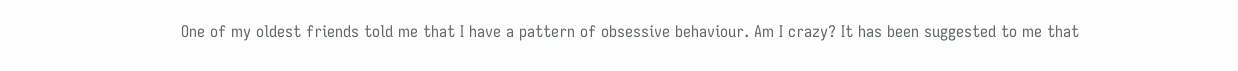One of my oldest friends told me that I have a pattern of obsessive behaviour. Am I crazy? It has been suggested to me that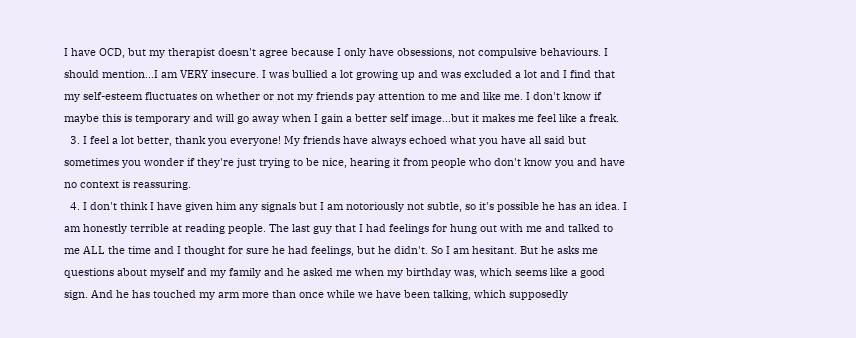I have OCD, but my therapist doesn't agree because I only have obsessions, not compulsive behaviours. I should mention...I am VERY insecure. I was bullied a lot growing up and was excluded a lot and I find that my self-esteem fluctuates on whether or not my friends pay attention to me and like me. I don't know if maybe this is temporary and will go away when I gain a better self image...but it makes me feel like a freak.
  3. I feel a lot better, thank you everyone! My friends have always echoed what you have all said but sometimes you wonder if they're just trying to be nice, hearing it from people who don't know you and have no context is reassuring.
  4. I don't think I have given him any signals but I am notoriously not subtle, so it's possible he has an idea. I am honestly terrible at reading people. The last guy that I had feelings for hung out with me and talked to me ALL the time and I thought for sure he had feelings, but he didn't. So I am hesitant. But he asks me questions about myself and my family and he asked me when my birthday was, which seems like a good sign. And he has touched my arm more than once while we have been talking, which supposedly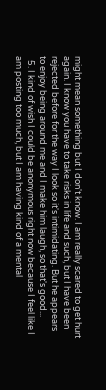might mean something but I don't know. I am really scared to get hurt again. I know you have to take risks in life and such, but I have been rejected before for the way I look so it's intimidating. But he appears to enjoy being around me and I make him laugh, so that's good...
  5. I kind of wish I could be anonymous right now because I feel like I am posting too much, but I am having kind of a mental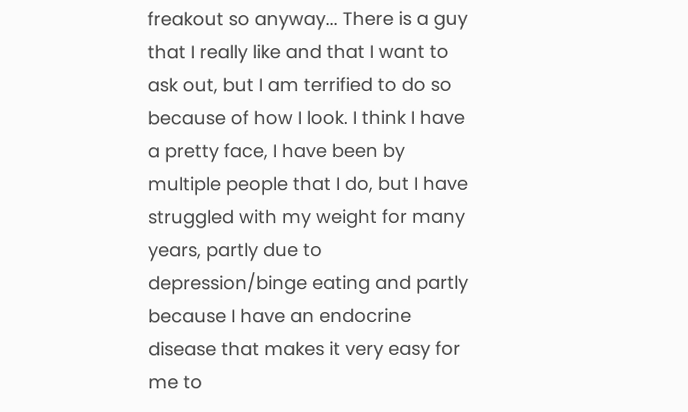freakout so anyway... There is a guy that I really like and that I want to ask out, but I am terrified to do so because of how I look. I think I have a pretty face, I have been by multiple people that I do, but I have struggled with my weight for many years, partly due to depression/binge eating and partly because I have an endocrine disease that makes it very easy for me to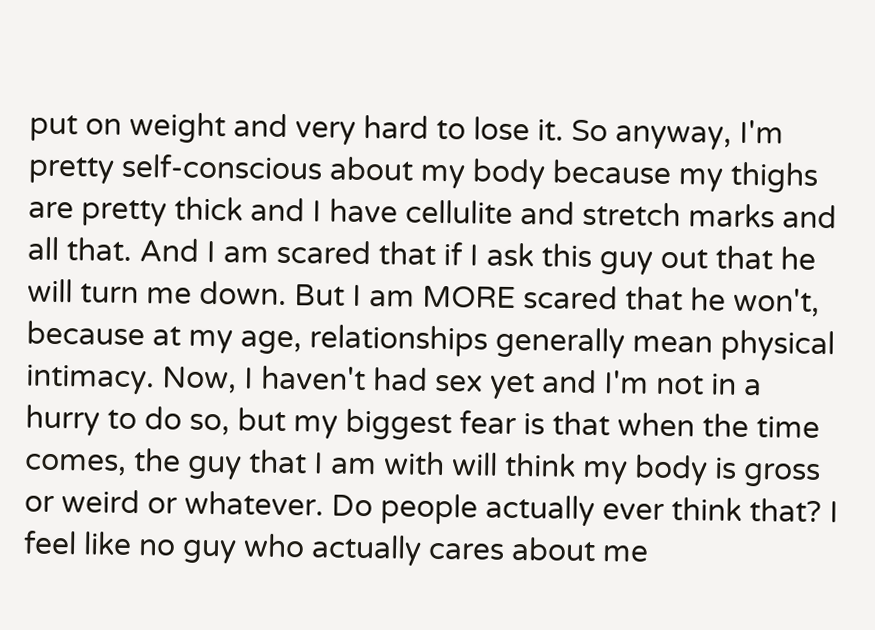put on weight and very hard to lose it. So anyway, I'm pretty self-conscious about my body because my thighs are pretty thick and I have cellulite and stretch marks and all that. And I am scared that if I ask this guy out that he will turn me down. But I am MORE scared that he won't, because at my age, relationships generally mean physical intimacy. Now, I haven't had sex yet and I'm not in a hurry to do so, but my biggest fear is that when the time comes, the guy that I am with will think my body is gross or weird or whatever. Do people actually ever think that? I feel like no guy who actually cares about me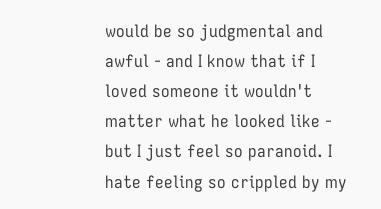would be so judgmental and awful - and I know that if I loved someone it wouldn't matter what he looked like - but I just feel so paranoid. I hate feeling so crippled by my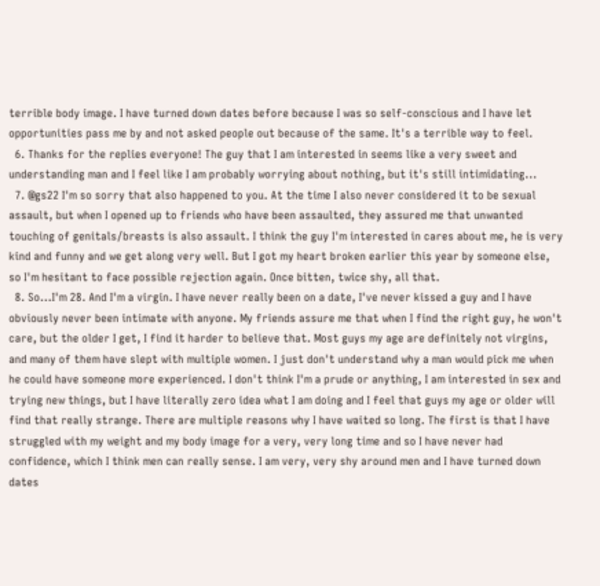terrible body image. I have turned down dates before because I was so self-conscious and I have let opportunities pass me by and not asked people out because of the same. It's a terrible way to feel.
  6. Thanks for the replies everyone! The guy that I am interested in seems like a very sweet and understanding man and I feel like I am probably worrying about nothing, but it's still intimidating...
  7. @gs22 I'm so sorry that also happened to you. At the time I also never considered it to be sexual assault, but when I opened up to friends who have been assaulted, they assured me that unwanted touching of genitals/breasts is also assault. I think the guy I'm interested in cares about me, he is very kind and funny and we get along very well. But I got my heart broken earlier this year by someone else, so I'm hesitant to face possible rejection again. Once bitten, twice shy, all that.
  8. So...I'm 28. And I'm a virgin. I have never really been on a date, I've never kissed a guy and I have obviously never been intimate with anyone. My friends assure me that when I find the right guy, he won't care, but the older I get, I find it harder to believe that. Most guys my age are definitely not virgins, and many of them have slept with multiple women. I just don't understand why a man would pick me when he could have someone more experienced. I don't think I'm a prude or anything, I am interested in sex and trying new things, but I have literally zero idea what I am doing and I feel that guys my age or older will find that really strange. There are multiple reasons why I have waited so long. The first is that I have struggled with my weight and my body image for a very, very long time and so I have never had confidence, which I think men can really sense. I am very, very shy around men and I have turned down dates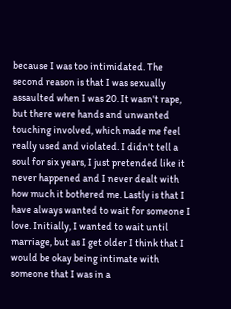because I was too intimidated. The second reason is that I was sexually assaulted when I was 20. It wasn't rape, but there were hands and unwanted touching involved, which made me feel really used and violated. I didn't tell a soul for six years, I just pretended like it never happened and I never dealt with how much it bothered me. Lastly is that I have always wanted to wait for someone I love. Initially, I wanted to wait until marriage, but as I get older I think that I would be okay being intimate with someone that I was in a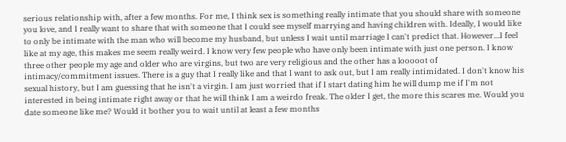serious relationship with, after a few months. For me, I think sex is something really intimate that you should share with someone you love, and I really want to share that with someone that I could see myself marrying and having children with. Ideally, I would like to only be intimate with the man who will become my husband, but unless I wait until marriage I can't predict that. However...I feel like at my age, this makes me seem really weird. I know very few people who have only been intimate with just one person. I know three other people my age and older who are virgins, but two are very religious and the other has a looooot of intimacy/commitment issues. There is a guy that I really like and that I want to ask out, but I am really intimidated. I don't know his sexual history, but I am guessing that he isn't a virgin. I am just worried that if I start dating him he will dump me if I'm not interested in being intimate right away or that he will think I am a weirdo freak. The older I get, the more this scares me. Would you date someone like me? Would it bother you to wait until at least a few months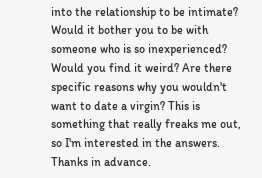into the relationship to be intimate? Would it bother you to be with someone who is so inexperienced? Would you find it weird? Are there specific reasons why you wouldn't want to date a virgin? This is something that really freaks me out, so I'm interested in the answers. Thanks in advance.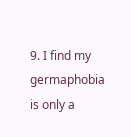9. I find my germaphobia is only a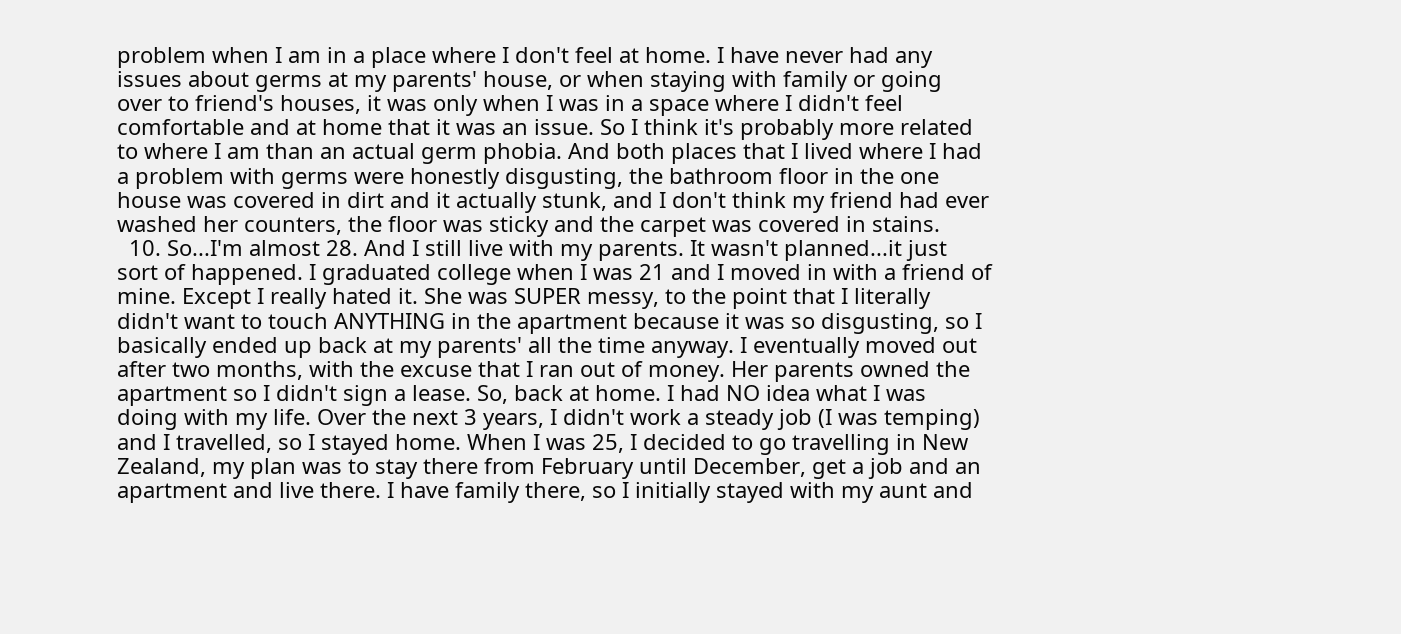problem when I am in a place where I don't feel at home. I have never had any issues about germs at my parents' house, or when staying with family or going over to friend's houses, it was only when I was in a space where I didn't feel comfortable and at home that it was an issue. So I think it's probably more related to where I am than an actual germ phobia. And both places that I lived where I had a problem with germs were honestly disgusting, the bathroom floor in the one house was covered in dirt and it actually stunk, and I don't think my friend had ever washed her counters, the floor was sticky and the carpet was covered in stains.
  10. So...I'm almost 28. And I still live with my parents. It wasn't planned...it just sort of happened. I graduated college when I was 21 and I moved in with a friend of mine. Except I really hated it. She was SUPER messy, to the point that I literally didn't want to touch ANYTHING in the apartment because it was so disgusting, so I basically ended up back at my parents' all the time anyway. I eventually moved out after two months, with the excuse that I ran out of money. Her parents owned the apartment so I didn't sign a lease. So, back at home. I had NO idea what I was doing with my life. Over the next 3 years, I didn't work a steady job (I was temping) and I travelled, so I stayed home. When I was 25, I decided to go travelling in New Zealand, my plan was to stay there from February until December, get a job and an apartment and live there. I have family there, so I initially stayed with my aunt and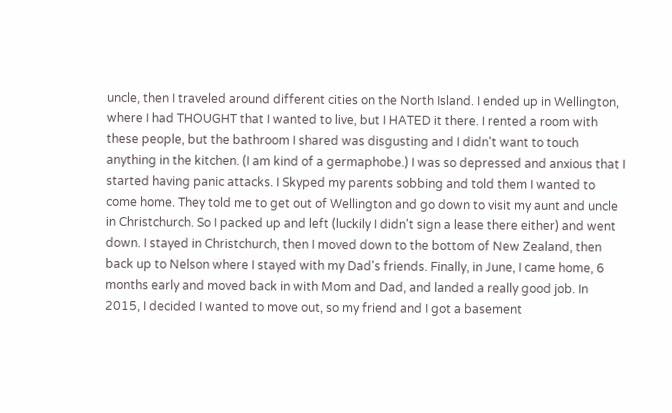uncle, then I traveled around different cities on the North Island. I ended up in Wellington, where I had THOUGHT that I wanted to live, but I HATED it there. I rented a room with these people, but the bathroom I shared was disgusting and I didn't want to touch anything in the kitchen. (I am kind of a germaphobe.) I was so depressed and anxious that I started having panic attacks. I Skyped my parents sobbing and told them I wanted to come home. They told me to get out of Wellington and go down to visit my aunt and uncle in Christchurch. So I packed up and left (luckily I didn't sign a lease there either) and went down. I stayed in Christchurch, then I moved down to the bottom of New Zealand, then back up to Nelson where I stayed with my Dad's friends. Finally, in June, I came home, 6 months early and moved back in with Mom and Dad, and landed a really good job. In 2015, I decided I wanted to move out, so my friend and I got a basement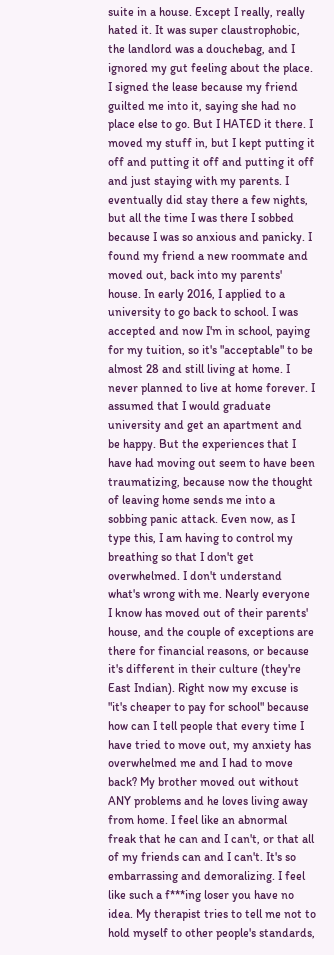suite in a house. Except I really, really hated it. It was super claustrophobic, the landlord was a douchebag, and I ignored my gut feeling about the place. I signed the lease because my friend guilted me into it, saying she had no place else to go. But I HATED it there. I moved my stuff in, but I kept putting it off and putting it off and putting it off and just staying with my parents. I eventually did stay there a few nights, but all the time I was there I sobbed because I was so anxious and panicky. I found my friend a new roommate and moved out, back into my parents' house. In early 2016, I applied to a university to go back to school. I was accepted and now I'm in school, paying for my tuition, so it's "acceptable" to be almost 28 and still living at home. I never planned to live at home forever. I assumed that I would graduate university and get an apartment and be happy. But the experiences that I have had moving out seem to have been traumatizing, because now the thought of leaving home sends me into a sobbing panic attack. Even now, as I type this, I am having to control my breathing so that I don't get overwhelmed. I don't understand what's wrong with me. Nearly everyone I know has moved out of their parents' house, and the couple of exceptions are there for financial reasons, or because it's different in their culture (they're East Indian). Right now my excuse is "it's cheaper to pay for school" because how can I tell people that every time I have tried to move out, my anxiety has overwhelmed me and I had to move back? My brother moved out without ANY problems and he loves living away from home. I feel like an abnormal freak that he can and I can't, or that all of my friends can and I can't. It's so embarrassing and demoralizing. I feel like such a f***ing loser you have no idea. My therapist tries to tell me not to hold myself to other people's standards,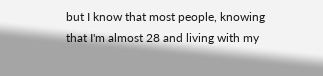but I know that most people, knowing that I'm almost 28 and living with my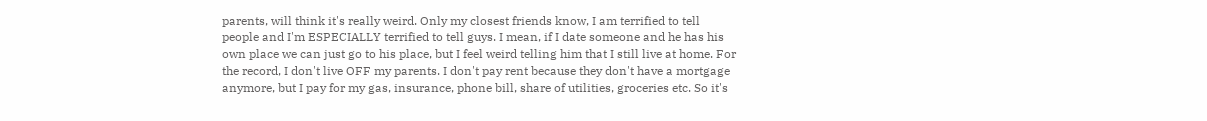parents, will think it's really weird. Only my closest friends know, I am terrified to tell people and I'm ESPECIALLY terrified to tell guys. I mean, if I date someone and he has his own place we can just go to his place, but I feel weird telling him that I still live at home. For the record, I don't live OFF my parents. I don't pay rent because they don't have a mortgage anymore, but I pay for my gas, insurance, phone bill, share of utilities, groceries etc. So it's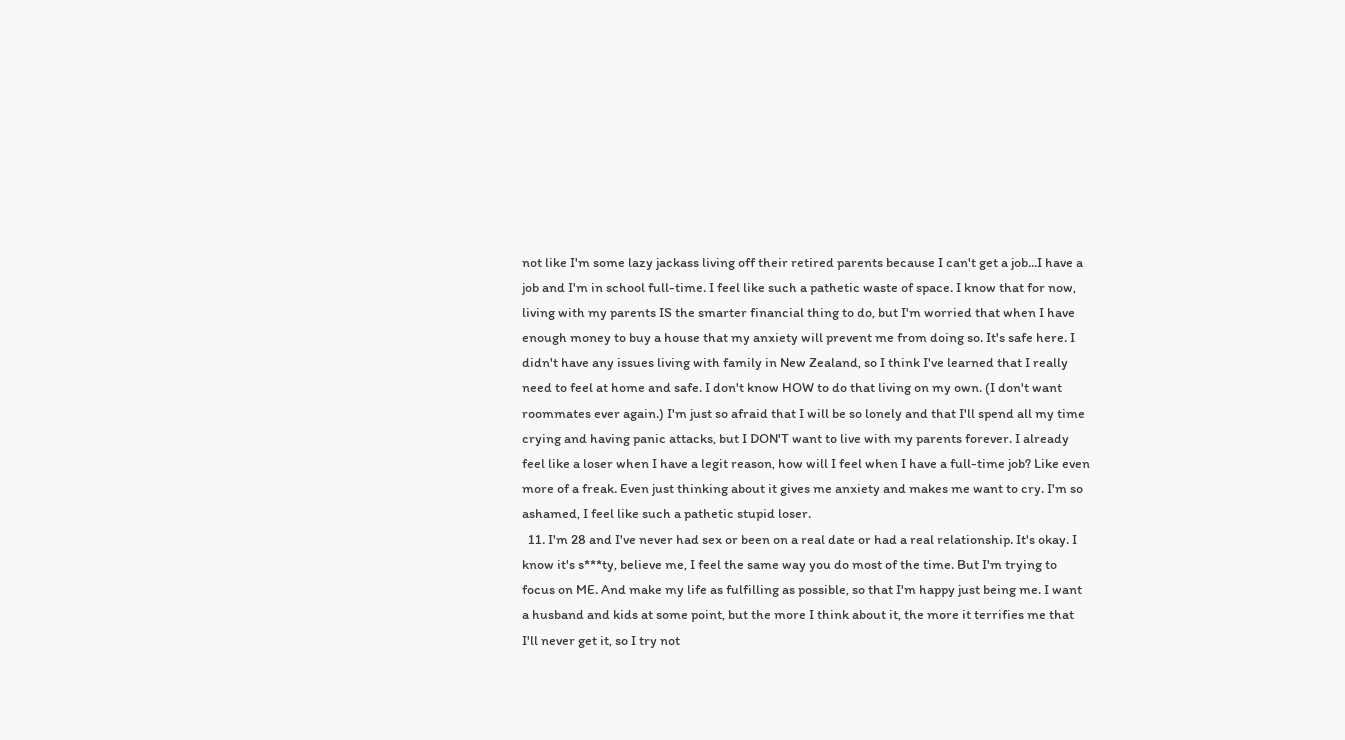not like I'm some lazy jackass living off their retired parents because I can't get a job...I have a job and I'm in school full-time. I feel like such a pathetic waste of space. I know that for now, living with my parents IS the smarter financial thing to do, but I'm worried that when I have enough money to buy a house that my anxiety will prevent me from doing so. It's safe here. I didn't have any issues living with family in New Zealand, so I think I've learned that I really need to feel at home and safe. I don't know HOW to do that living on my own. (I don't want roommates ever again.) I'm just so afraid that I will be so lonely and that I'll spend all my time crying and having panic attacks, but I DON'T want to live with my parents forever. I already feel like a loser when I have a legit reason, how will I feel when I have a full-time job? Like even more of a freak. Even just thinking about it gives me anxiety and makes me want to cry. I'm so ashamed, I feel like such a pathetic stupid loser.
  11. I'm 28 and I've never had sex or been on a real date or had a real relationship. It's okay. I know it's s***ty, believe me, I feel the same way you do most of the time. But I'm trying to focus on ME. And make my life as fulfilling as possible, so that I'm happy just being me. I want a husband and kids at some point, but the more I think about it, the more it terrifies me that I'll never get it, so I try not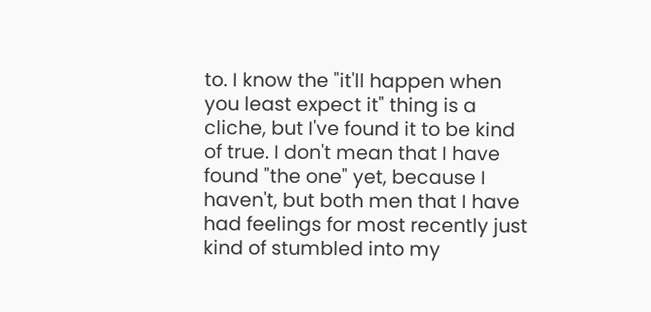to. I know the "it'll happen when you least expect it" thing is a cliche, but I've found it to be kind of true. I don't mean that I have found "the one" yet, because I haven't, but both men that I have had feelings for most recently just kind of stumbled into my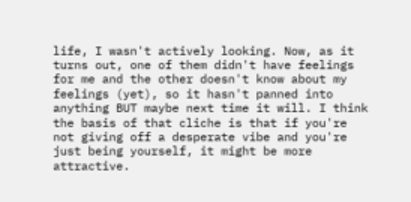life, I wasn't actively looking. Now, as it turns out, one of them didn't have feelings for me and the other doesn't know about my feelings (yet), so it hasn't panned into anything BUT maybe next time it will. I think the basis of that cliche is that if you're not giving off a desperate vibe and you're just being yourself, it might be more attractive.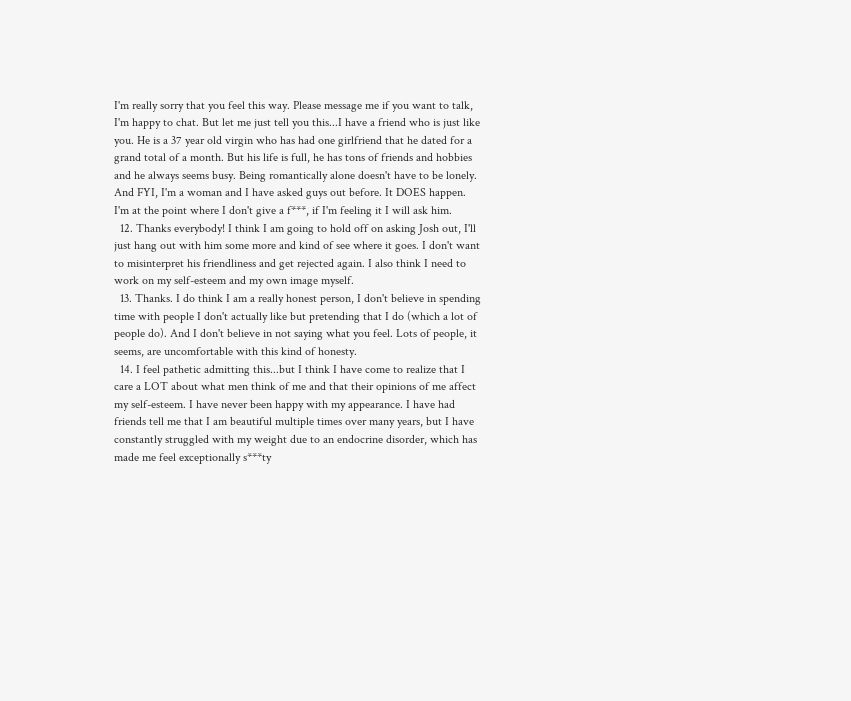I'm really sorry that you feel this way. Please message me if you want to talk, I'm happy to chat. But let me just tell you this...I have a friend who is just like you. He is a 37 year old virgin who has had one girlfriend that he dated for a grand total of a month. But his life is full, he has tons of friends and hobbies and he always seems busy. Being romantically alone doesn't have to be lonely. And FYI, I'm a woman and I have asked guys out before. It DOES happen. I'm at the point where I don't give a f***, if I'm feeling it I will ask him.
  12. Thanks everybody! I think I am going to hold off on asking Josh out, I'll just hang out with him some more and kind of see where it goes. I don't want to misinterpret his friendliness and get rejected again. I also think I need to work on my self-esteem and my own image myself.
  13. Thanks. I do think I am a really honest person, I don't believe in spending time with people I don't actually like but pretending that I do (which a lot of people do). And I don't believe in not saying what you feel. Lots of people, it seems, are uncomfortable with this kind of honesty.
  14. I feel pathetic admitting this...but I think I have come to realize that I care a LOT about what men think of me and that their opinions of me affect my self-esteem. I have never been happy with my appearance. I have had friends tell me that I am beautiful multiple times over many years, but I have constantly struggled with my weight due to an endocrine disorder, which has made me feel exceptionally s***ty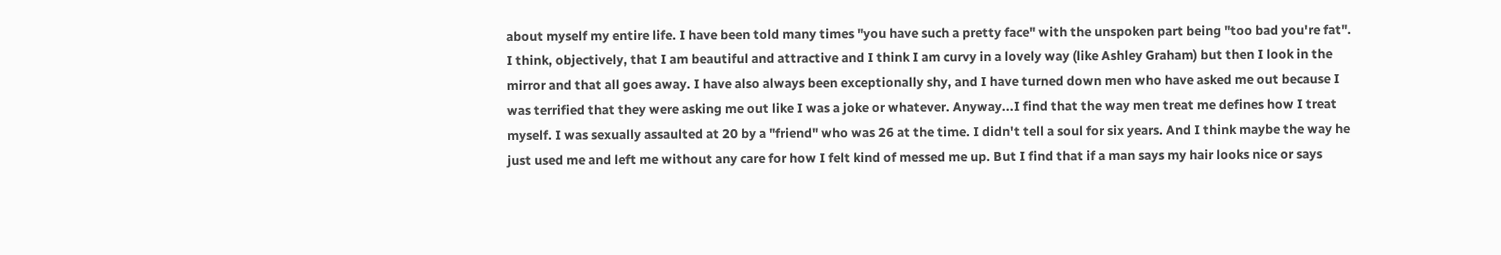about myself my entire life. I have been told many times "you have such a pretty face" with the unspoken part being "too bad you're fat". I think, objectively, that I am beautiful and attractive and I think I am curvy in a lovely way (like Ashley Graham) but then I look in the mirror and that all goes away. I have also always been exceptionally shy, and I have turned down men who have asked me out because I was terrified that they were asking me out like I was a joke or whatever. Anyway...I find that the way men treat me defines how I treat myself. I was sexually assaulted at 20 by a "friend" who was 26 at the time. I didn't tell a soul for six years. And I think maybe the way he just used me and left me without any care for how I felt kind of messed me up. But I find that if a man says my hair looks nice or says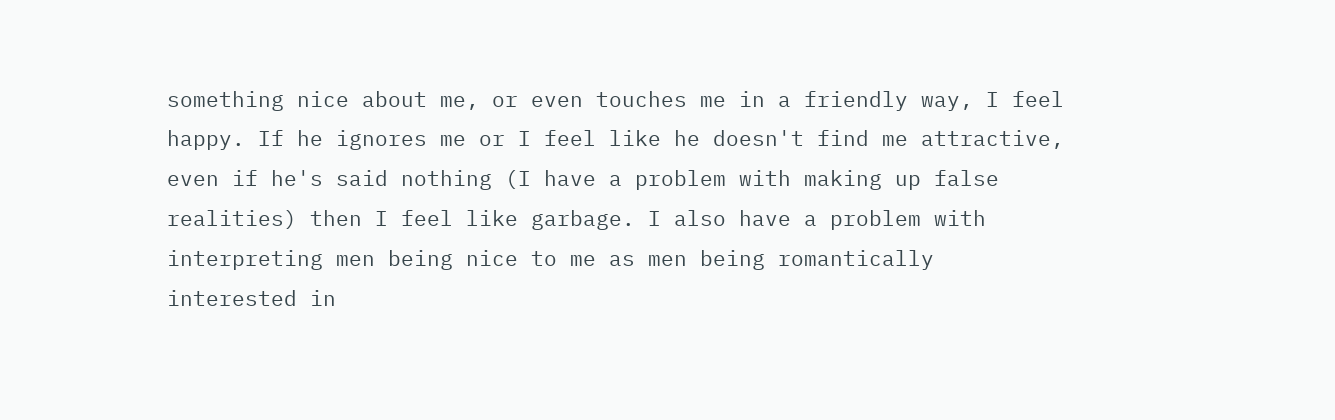something nice about me, or even touches me in a friendly way, I feel happy. If he ignores me or I feel like he doesn't find me attractive, even if he's said nothing (I have a problem with making up false realities) then I feel like garbage. I also have a problem with interpreting men being nice to me as men being romantically interested in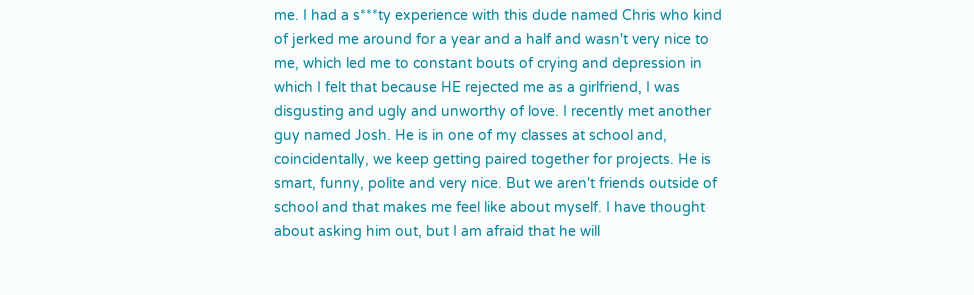me. I had a s***ty experience with this dude named Chris who kind of jerked me around for a year and a half and wasn't very nice to me, which led me to constant bouts of crying and depression in which I felt that because HE rejected me as a girlfriend, I was disgusting and ugly and unworthy of love. I recently met another guy named Josh. He is in one of my classes at school and, coincidentally, we keep getting paired together for projects. He is smart, funny, polite and very nice. But we aren't friends outside of school and that makes me feel like about myself. I have thought about asking him out, but I am afraid that he will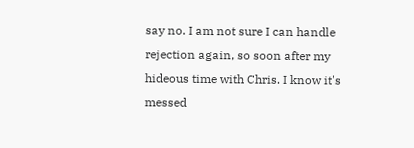say no. I am not sure I can handle rejection again, so soon after my hideous time with Chris. I know it's messed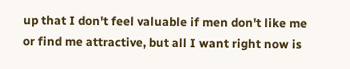up that I don't feel valuable if men don't like me or find me attractive, but all I want right now is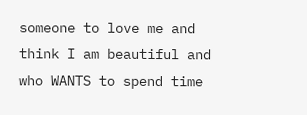someone to love me and think I am beautiful and who WANTS to spend time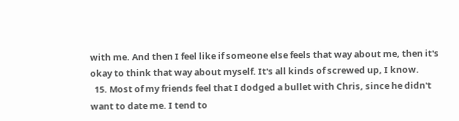with me. And then I feel like if someone else feels that way about me, then it's okay to think that way about myself. It's all kinds of screwed up, I know.
  15. Most of my friends feel that I dodged a bullet with Chris, since he didn't want to date me. I tend to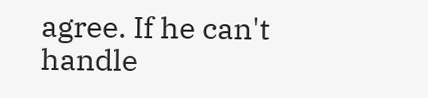agree. If he can't handle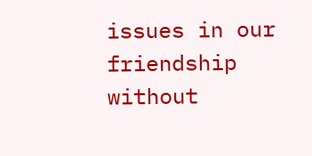issues in our friendship without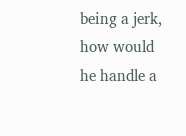being a jerk, how would he handle a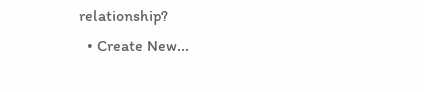relationship?
  • Create New...